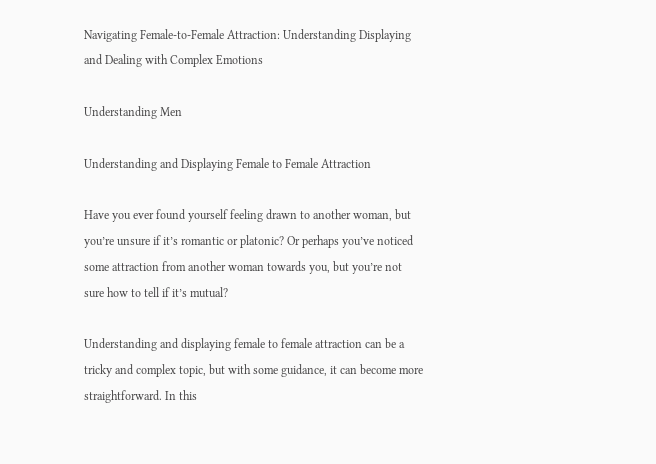Navigating Female-to-Female Attraction: Understanding Displaying and Dealing with Complex Emotions

Understanding Men

Understanding and Displaying Female to Female Attraction

Have you ever found yourself feeling drawn to another woman, but you’re unsure if it’s romantic or platonic? Or perhaps you’ve noticed some attraction from another woman towards you, but you’re not sure how to tell if it’s mutual?

Understanding and displaying female to female attraction can be a tricky and complex topic, but with some guidance, it can become more straightforward. In this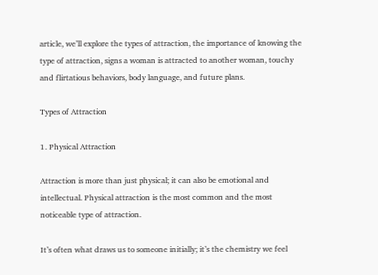article, we’ll explore the types of attraction, the importance of knowing the type of attraction, signs a woman is attracted to another woman, touchy and flirtatious behaviors, body language, and future plans.

Types of Attraction

1. Physical Attraction

Attraction is more than just physical; it can also be emotional and intellectual. Physical attraction is the most common and the most noticeable type of attraction.

It’s often what draws us to someone initially; it’s the chemistry we feel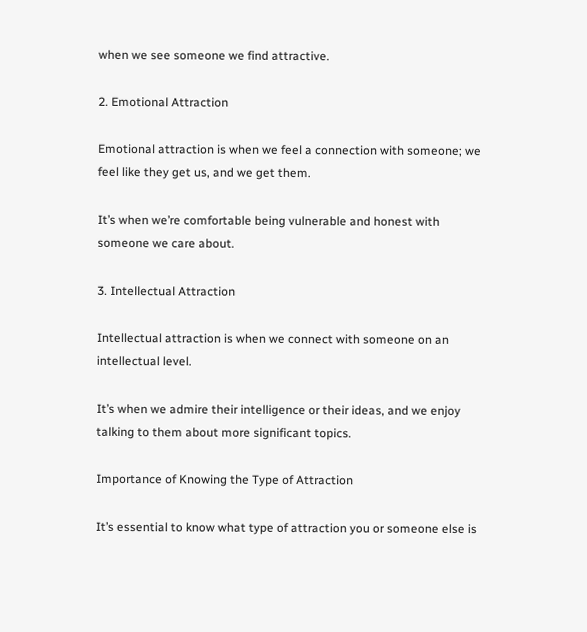when we see someone we find attractive.

2. Emotional Attraction

Emotional attraction is when we feel a connection with someone; we feel like they get us, and we get them.

It’s when we’re comfortable being vulnerable and honest with someone we care about.

3. Intellectual Attraction

Intellectual attraction is when we connect with someone on an intellectual level.

It’s when we admire their intelligence or their ideas, and we enjoy talking to them about more significant topics.

Importance of Knowing the Type of Attraction

It’s essential to know what type of attraction you or someone else is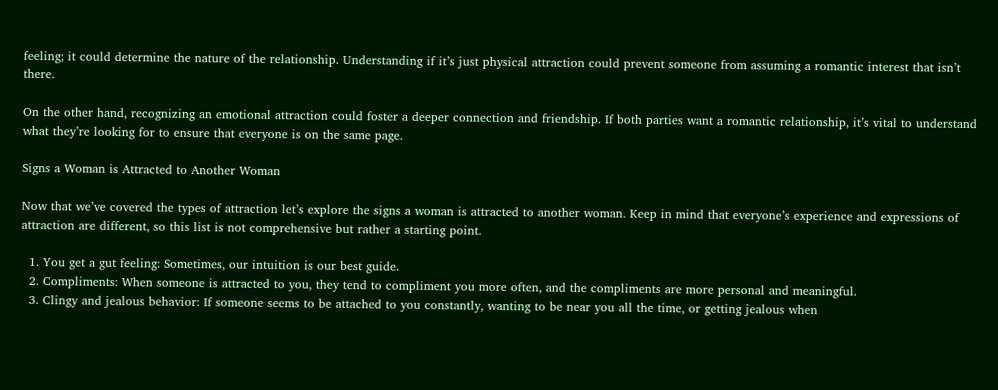feeling; it could determine the nature of the relationship. Understanding if it’s just physical attraction could prevent someone from assuming a romantic interest that isn’t there.

On the other hand, recognizing an emotional attraction could foster a deeper connection and friendship. If both parties want a romantic relationship, it’s vital to understand what they’re looking for to ensure that everyone is on the same page.

Signs a Woman is Attracted to Another Woman

Now that we’ve covered the types of attraction let’s explore the signs a woman is attracted to another woman. Keep in mind that everyone’s experience and expressions of attraction are different, so this list is not comprehensive but rather a starting point.

  1. You get a gut feeling: Sometimes, our intuition is our best guide.
  2. Compliments: When someone is attracted to you, they tend to compliment you more often, and the compliments are more personal and meaningful.
  3. Clingy and jealous behavior: If someone seems to be attached to you constantly, wanting to be near you all the time, or getting jealous when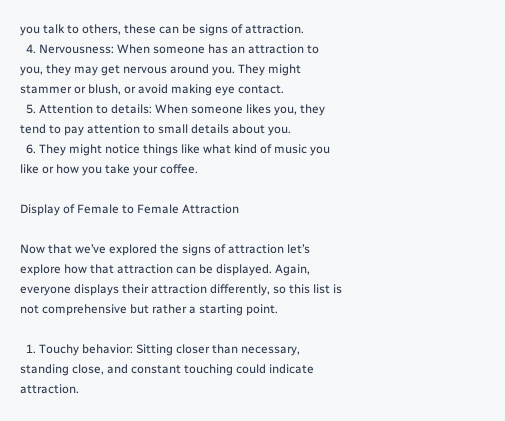you talk to others, these can be signs of attraction.
  4. Nervousness: When someone has an attraction to you, they may get nervous around you. They might stammer or blush, or avoid making eye contact.
  5. Attention to details: When someone likes you, they tend to pay attention to small details about you.
  6. They might notice things like what kind of music you like or how you take your coffee.

Display of Female to Female Attraction

Now that we’ve explored the signs of attraction let’s explore how that attraction can be displayed. Again, everyone displays their attraction differently, so this list is not comprehensive but rather a starting point.

  1. Touchy behavior: Sitting closer than necessary, standing close, and constant touching could indicate attraction.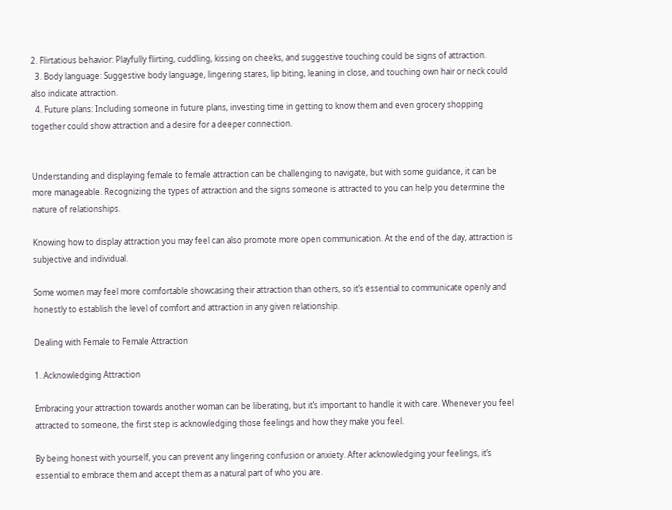2. Flirtatious behavior: Playfully flirting, cuddling, kissing on cheeks, and suggestive touching could be signs of attraction.
  3. Body language: Suggestive body language, lingering stares, lip biting, leaning in close, and touching own hair or neck could also indicate attraction.
  4. Future plans: Including someone in future plans, investing time in getting to know them and even grocery shopping together could show attraction and a desire for a deeper connection.


Understanding and displaying female to female attraction can be challenging to navigate, but with some guidance, it can be more manageable. Recognizing the types of attraction and the signs someone is attracted to you can help you determine the nature of relationships.

Knowing how to display attraction you may feel can also promote more open communication. At the end of the day, attraction is subjective and individual.

Some women may feel more comfortable showcasing their attraction than others, so it’s essential to communicate openly and honestly to establish the level of comfort and attraction in any given relationship.

Dealing with Female to Female Attraction

1. Acknowledging Attraction

Embracing your attraction towards another woman can be liberating, but it’s important to handle it with care. Whenever you feel attracted to someone, the first step is acknowledging those feelings and how they make you feel.

By being honest with yourself, you can prevent any lingering confusion or anxiety. After acknowledging your feelings, it’s essential to embrace them and accept them as a natural part of who you are.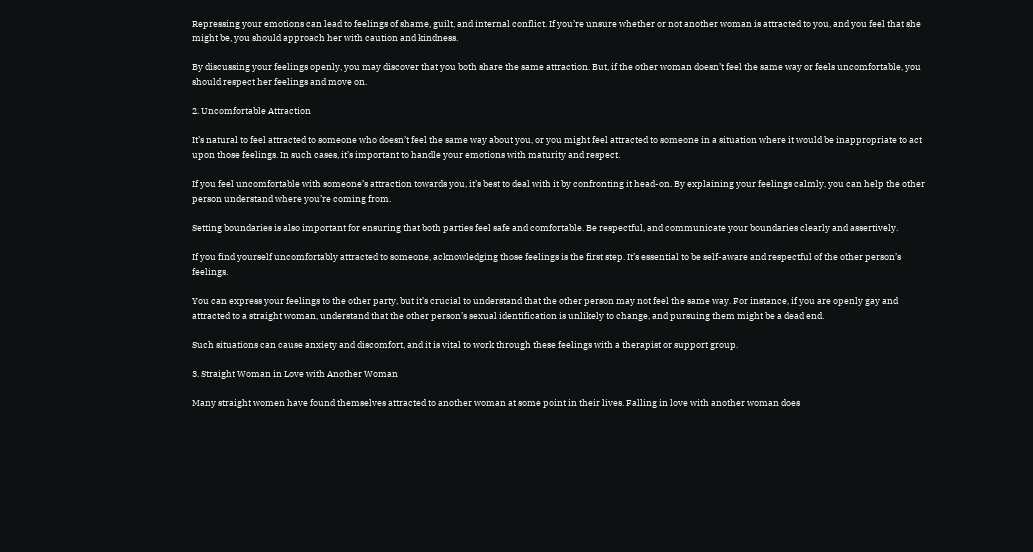Repressing your emotions can lead to feelings of shame, guilt, and internal conflict. If you’re unsure whether or not another woman is attracted to you, and you feel that she might be, you should approach her with caution and kindness.

By discussing your feelings openly, you may discover that you both share the same attraction. But, if the other woman doesn’t feel the same way or feels uncomfortable, you should respect her feelings and move on.

2. Uncomfortable Attraction

It’s natural to feel attracted to someone who doesn’t feel the same way about you, or you might feel attracted to someone in a situation where it would be inappropriate to act upon those feelings. In such cases, it’s important to handle your emotions with maturity and respect.

If you feel uncomfortable with someone’s attraction towards you, it’s best to deal with it by confronting it head-on. By explaining your feelings calmly, you can help the other person understand where you’re coming from.

Setting boundaries is also important for ensuring that both parties feel safe and comfortable. Be respectful, and communicate your boundaries clearly and assertively.

If you find yourself uncomfortably attracted to someone, acknowledging those feelings is the first step. It’s essential to be self-aware and respectful of the other person’s feelings.

You can express your feelings to the other party, but it’s crucial to understand that the other person may not feel the same way. For instance, if you are openly gay and attracted to a straight woman, understand that the other person’s sexual identification is unlikely to change, and pursuing them might be a dead end.

Such situations can cause anxiety and discomfort, and it is vital to work through these feelings with a therapist or support group.

3. Straight Woman in Love with Another Woman

Many straight women have found themselves attracted to another woman at some point in their lives. Falling in love with another woman does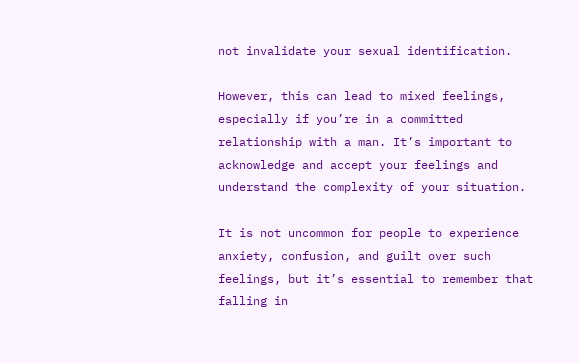not invalidate your sexual identification.

However, this can lead to mixed feelings, especially if you’re in a committed relationship with a man. It’s important to acknowledge and accept your feelings and understand the complexity of your situation.

It is not uncommon for people to experience anxiety, confusion, and guilt over such feelings, but it’s essential to remember that falling in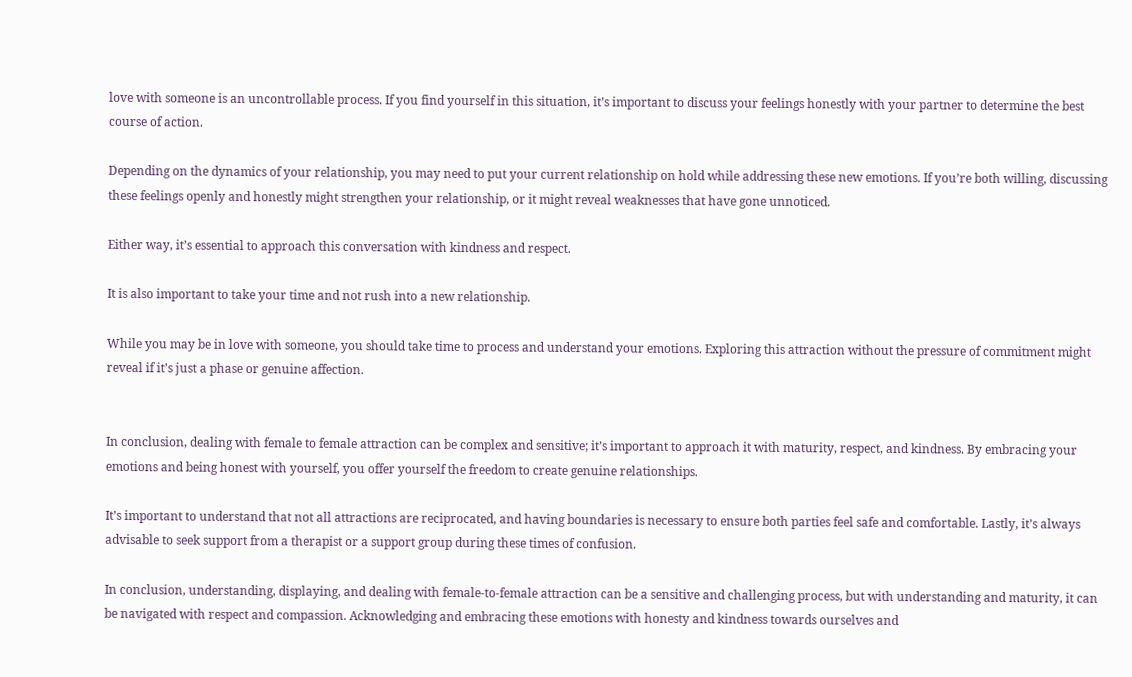love with someone is an uncontrollable process. If you find yourself in this situation, it’s important to discuss your feelings honestly with your partner to determine the best course of action.

Depending on the dynamics of your relationship, you may need to put your current relationship on hold while addressing these new emotions. If you’re both willing, discussing these feelings openly and honestly might strengthen your relationship, or it might reveal weaknesses that have gone unnoticed.

Either way, it’s essential to approach this conversation with kindness and respect.

It is also important to take your time and not rush into a new relationship.

While you may be in love with someone, you should take time to process and understand your emotions. Exploring this attraction without the pressure of commitment might reveal if it’s just a phase or genuine affection.


In conclusion, dealing with female to female attraction can be complex and sensitive; it’s important to approach it with maturity, respect, and kindness. By embracing your emotions and being honest with yourself, you offer yourself the freedom to create genuine relationships.

It’s important to understand that not all attractions are reciprocated, and having boundaries is necessary to ensure both parties feel safe and comfortable. Lastly, it’s always advisable to seek support from a therapist or a support group during these times of confusion.

In conclusion, understanding, displaying, and dealing with female-to-female attraction can be a sensitive and challenging process, but with understanding and maturity, it can be navigated with respect and compassion. Acknowledging and embracing these emotions with honesty and kindness towards ourselves and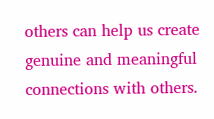others can help us create genuine and meaningful connections with others.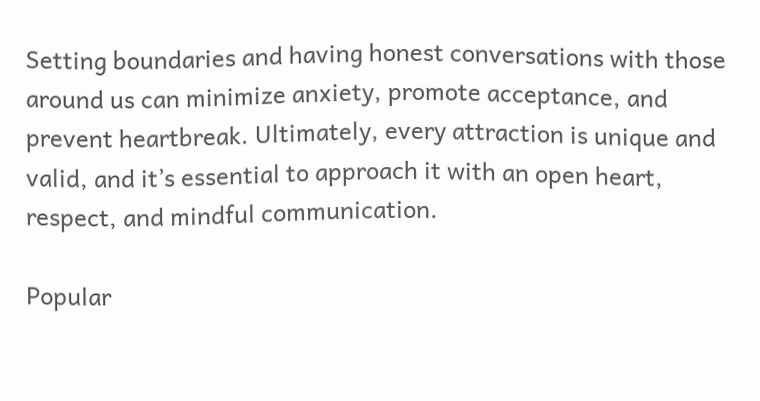Setting boundaries and having honest conversations with those around us can minimize anxiety, promote acceptance, and prevent heartbreak. Ultimately, every attraction is unique and valid, and it’s essential to approach it with an open heart, respect, and mindful communication.

Popular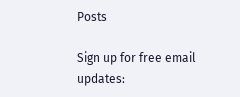Posts

Sign up for free email updates: